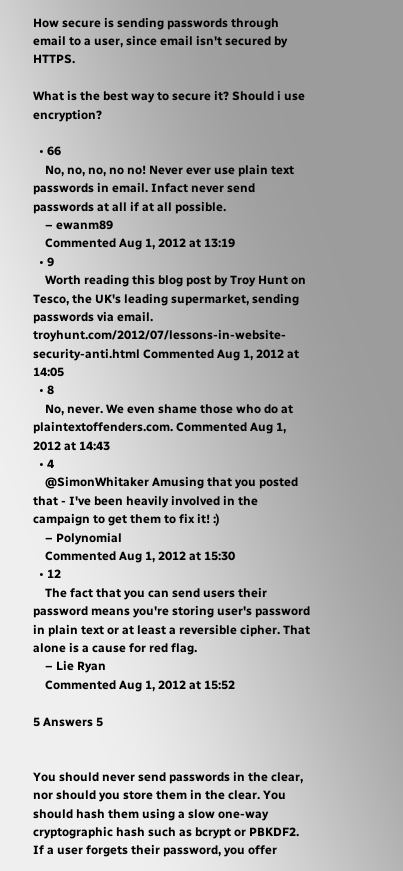How secure is sending passwords through email to a user, since email isn't secured by HTTPS.

What is the best way to secure it? Should i use encryption?

  • 66
    No, no, no, no no! Never ever use plain text passwords in email. Infact never send passwords at all if at all possible.
    – ewanm89
    Commented Aug 1, 2012 at 13:19
  • 9
    Worth reading this blog post by Troy Hunt on Tesco, the UK's leading supermarket, sending passwords via email. troyhunt.com/2012/07/lessons-in-website-security-anti.html Commented Aug 1, 2012 at 14:05
  • 8
    No, never. We even shame those who do at plaintextoffenders.com. Commented Aug 1, 2012 at 14:43
  • 4
    @SimonWhitaker Amusing that you posted that - I've been heavily involved in the campaign to get them to fix it! :)
    – Polynomial
    Commented Aug 1, 2012 at 15:30
  • 12
    The fact that you can send users their password means you're storing user's password in plain text or at least a reversible cipher. That alone is a cause for red flag.
    – Lie Ryan
    Commented Aug 1, 2012 at 15:52

5 Answers 5


You should never send passwords in the clear, nor should you store them in the clear. You should hash them using a slow one-way cryptographic hash such as bcrypt or PBKDF2. If a user forgets their password, you offer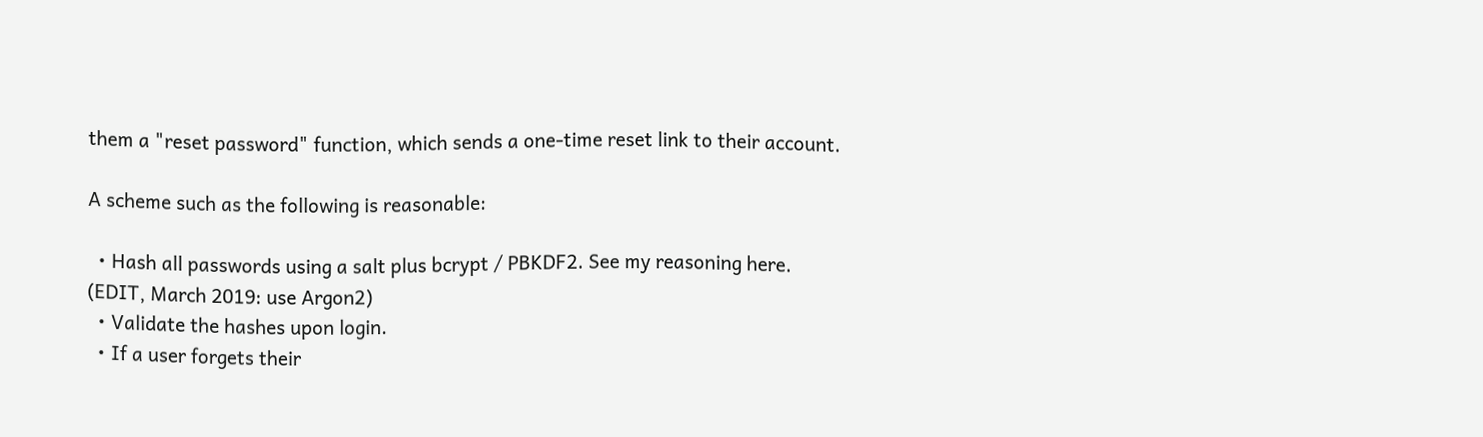them a "reset password" function, which sends a one-time reset link to their account.

A scheme such as the following is reasonable:

  • Hash all passwords using a salt plus bcrypt / PBKDF2. See my reasoning here. (EDIT, March 2019: use Argon2)
  • Validate the hashes upon login.
  • If a user forgets their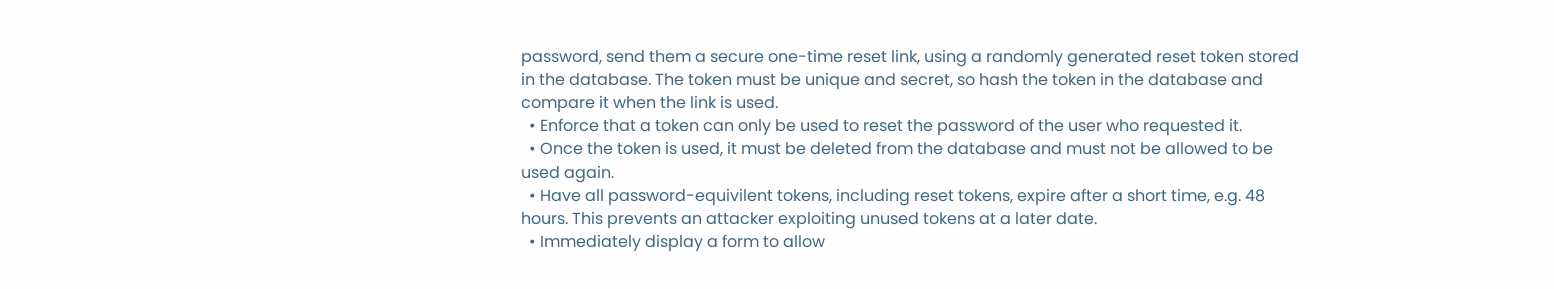password, send them a secure one-time reset link, using a randomly generated reset token stored in the database. The token must be unique and secret, so hash the token in the database and compare it when the link is used.
  • Enforce that a token can only be used to reset the password of the user who requested it.
  • Once the token is used, it must be deleted from the database and must not be allowed to be used again.
  • Have all password-equivilent tokens, including reset tokens, expire after a short time, e.g. 48 hours. This prevents an attacker exploiting unused tokens at a later date.
  • Immediately display a form to allow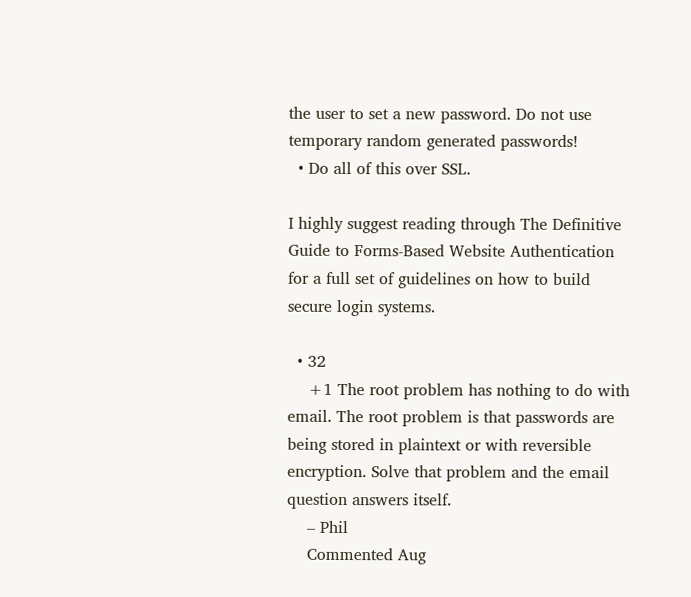the user to set a new password. Do not use temporary random generated passwords!
  • Do all of this over SSL.

I highly suggest reading through The Definitive Guide to Forms-Based Website Authentication for a full set of guidelines on how to build secure login systems.

  • 32
    +1 The root problem has nothing to do with email. The root problem is that passwords are being stored in plaintext or with reversible encryption. Solve that problem and the email question answers itself.
    – Phil
    Commented Aug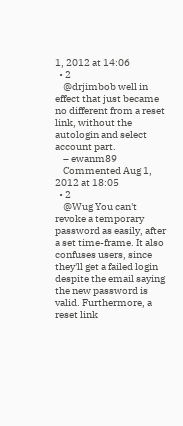1, 2012 at 14:06
  • 2
    @drjimbob well in effect that just became no different from a reset link, without the autologin and select account part.
    – ewanm89
    Commented Aug 1, 2012 at 18:05
  • 2
    @Wug You can't revoke a temporary password as easily, after a set time-frame. It also confuses users, since they'll get a failed login despite the email saying the new password is valid. Furthermore, a reset link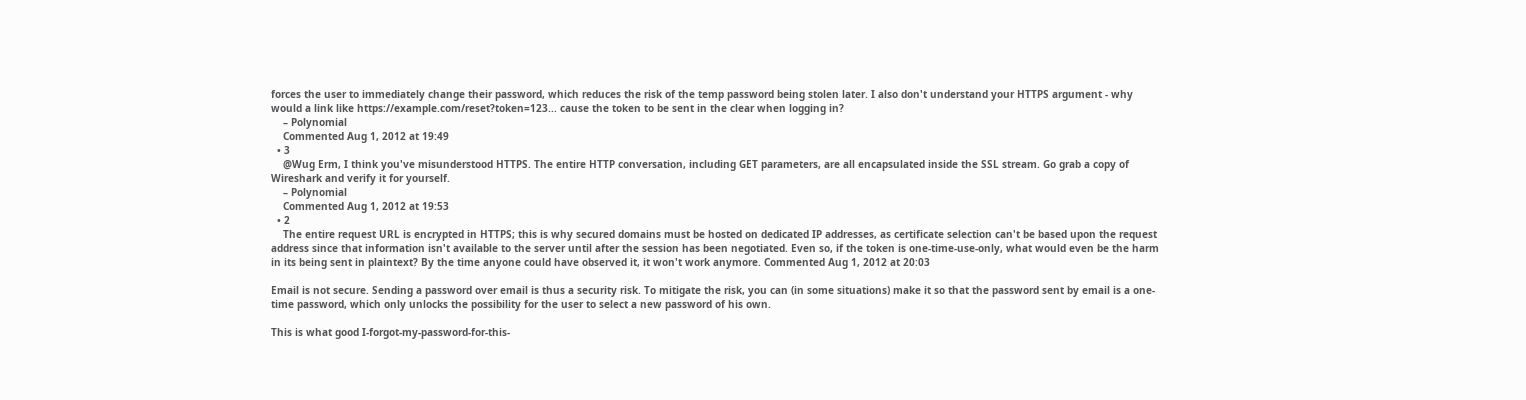forces the user to immediately change their password, which reduces the risk of the temp password being stolen later. I also don't understand your HTTPS argument - why would a link like https://example.com/reset?token=123... cause the token to be sent in the clear when logging in?
    – Polynomial
    Commented Aug 1, 2012 at 19:49
  • 3
    @Wug Erm, I think you've misunderstood HTTPS. The entire HTTP conversation, including GET parameters, are all encapsulated inside the SSL stream. Go grab a copy of Wireshark and verify it for yourself.
    – Polynomial
    Commented Aug 1, 2012 at 19:53
  • 2
    The entire request URL is encrypted in HTTPS; this is why secured domains must be hosted on dedicated IP addresses, as certificate selection can't be based upon the request address since that information isn't available to the server until after the session has been negotiated. Even so, if the token is one-time-use-only, what would even be the harm in its being sent in plaintext? By the time anyone could have observed it, it won't work anymore. Commented Aug 1, 2012 at 20:03

Email is not secure. Sending a password over email is thus a security risk. To mitigate the risk, you can (in some situations) make it so that the password sent by email is a one-time password, which only unlocks the possibility for the user to select a new password of his own.

This is what good I-forgot-my-password-for-this-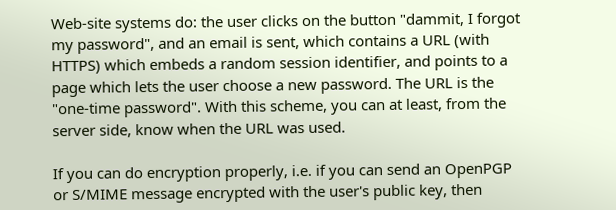Web-site systems do: the user clicks on the button "dammit, I forgot my password", and an email is sent, which contains a URL (with HTTPS) which embeds a random session identifier, and points to a page which lets the user choose a new password. The URL is the "one-time password". With this scheme, you can at least, from the server side, know when the URL was used.

If you can do encryption properly, i.e. if you can send an OpenPGP or S/MIME message encrypted with the user's public key, then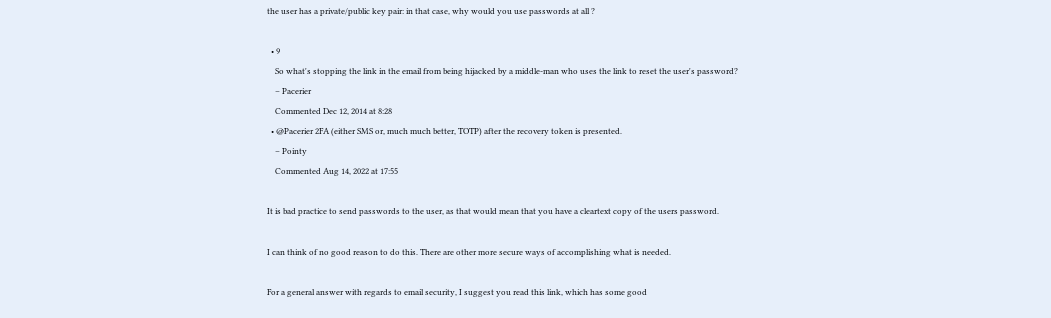the user has a private/public key pair: in that case, why would you use passwords at all ?

  • 9
    So what's stopping the link in the email from being hijacked by a middle-man who uses the link to reset the user's password?
    – Pacerier
    Commented Dec 12, 2014 at 8:28
  • @Pacerier 2FA (either SMS or, much much better, TOTP) after the recovery token is presented.
    – Pointy
    Commented Aug 14, 2022 at 17:55

It is bad practice to send passwords to the user, as that would mean that you have a cleartext copy of the users password.

I can think of no good reason to do this. There are other more secure ways of accomplishing what is needed.

For a general answer with regards to email security, I suggest you read this link, which has some good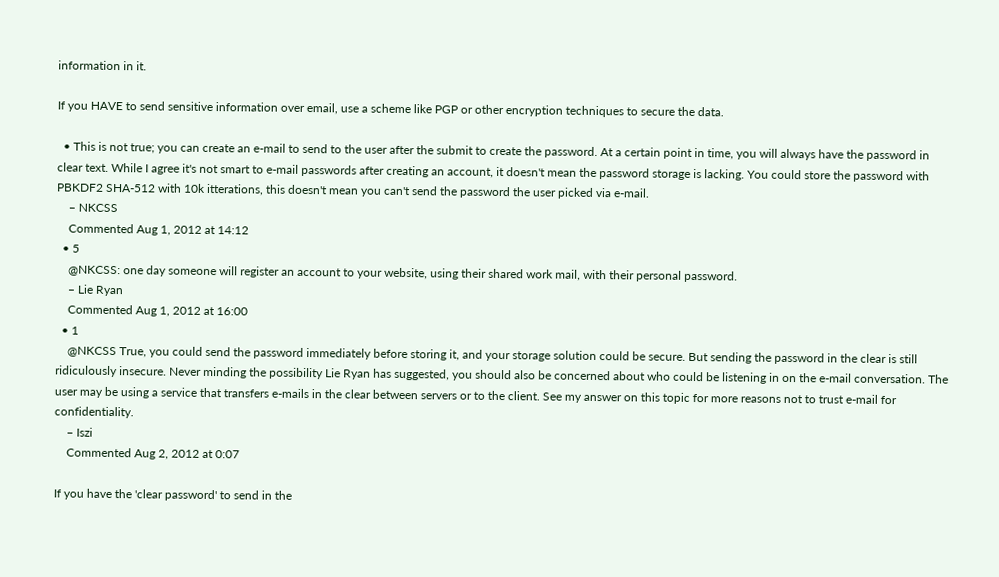information in it.

If you HAVE to send sensitive information over email, use a scheme like PGP or other encryption techniques to secure the data.

  • This is not true; you can create an e-mail to send to the user after the submit to create the password. At a certain point in time, you will always have the password in clear text. While I agree it's not smart to e-mail passwords after creating an account, it doesn't mean the password storage is lacking. You could store the password with PBKDF2 SHA-512 with 10k itterations, this doesn't mean you can't send the password the user picked via e-mail.
    – NKCSS
    Commented Aug 1, 2012 at 14:12
  • 5
    @NKCSS: one day someone will register an account to your website, using their shared work mail, with their personal password.
    – Lie Ryan
    Commented Aug 1, 2012 at 16:00
  • 1
    @NKCSS True, you could send the password immediately before storing it, and your storage solution could be secure. But sending the password in the clear is still ridiculously insecure. Never minding the possibility Lie Ryan has suggested, you should also be concerned about who could be listening in on the e-mail conversation. The user may be using a service that transfers e-mails in the clear between servers or to the client. See my answer on this topic for more reasons not to trust e-mail for confidentiality.
    – Iszi
    Commented Aug 2, 2012 at 0:07

If you have the 'clear password' to send in the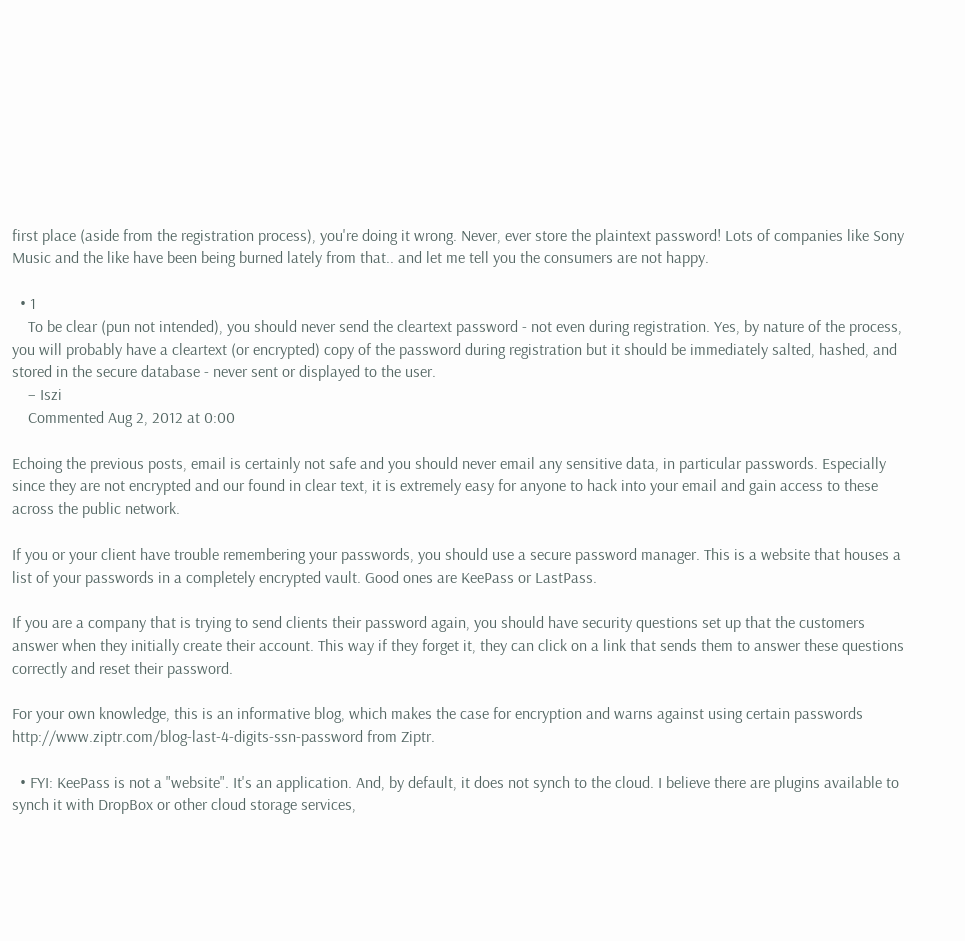first place (aside from the registration process), you're doing it wrong. Never, ever store the plaintext password! Lots of companies like Sony Music and the like have been being burned lately from that.. and let me tell you the consumers are not happy.

  • 1
    To be clear (pun not intended), you should never send the cleartext password - not even during registration. Yes, by nature of the process, you will probably have a cleartext (or encrypted) copy of the password during registration but it should be immediately salted, hashed, and stored in the secure database - never sent or displayed to the user.
    – Iszi
    Commented Aug 2, 2012 at 0:00

Echoing the previous posts, email is certainly not safe and you should never email any sensitive data, in particular passwords. Especially since they are not encrypted and our found in clear text, it is extremely easy for anyone to hack into your email and gain access to these across the public network.

If you or your client have trouble remembering your passwords, you should use a secure password manager. This is a website that houses a list of your passwords in a completely encrypted vault. Good ones are KeePass or LastPass.

If you are a company that is trying to send clients their password again, you should have security questions set up that the customers answer when they initially create their account. This way if they forget it, they can click on a link that sends them to answer these questions correctly and reset their password.

For your own knowledge, this is an informative blog, which makes the case for encryption and warns against using certain passwords http://www.ziptr.com/blog-last-4-digits-ssn-password from Ziptr.

  • FYI: KeePass is not a "website". It's an application. And, by default, it does not synch to the cloud. I believe there are plugins available to synch it with DropBox or other cloud storage services,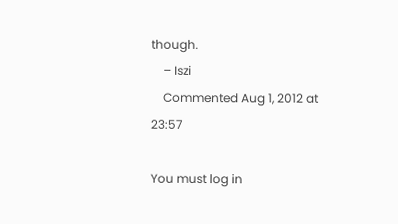though.
    – Iszi
    Commented Aug 1, 2012 at 23:57

You must log in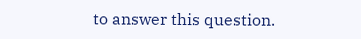to answer this question.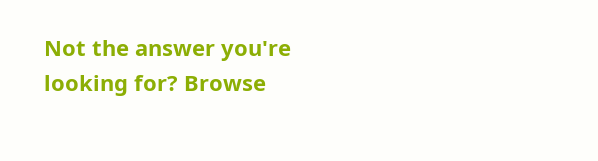Not the answer you're looking for? Browse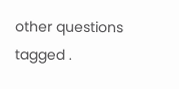other questions tagged .